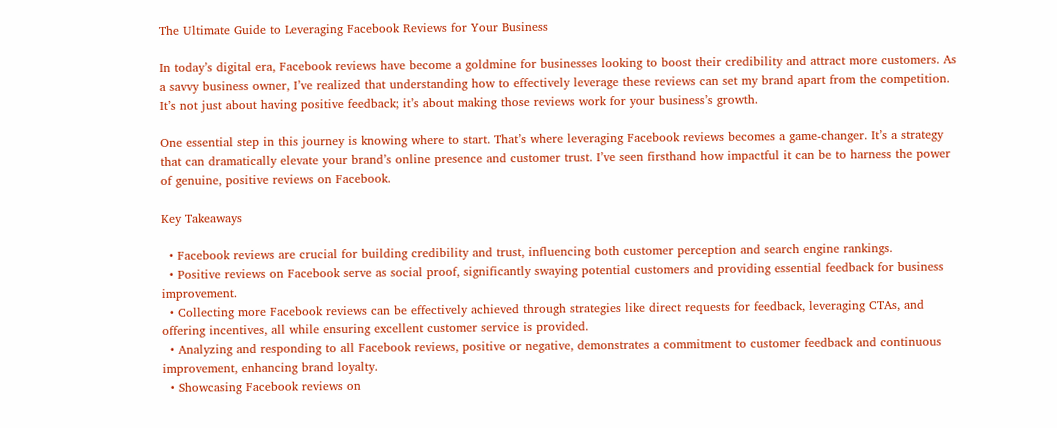The Ultimate Guide to Leveraging Facebook Reviews for Your Business

In today’s digital era, Facebook reviews have become a goldmine for businesses looking to boost their credibility and attract more customers. As a savvy business owner, I’ve realized that understanding how to effectively leverage these reviews can set my brand apart from the competition. It’s not just about having positive feedback; it’s about making those reviews work for your business’s growth.

One essential step in this journey is knowing where to start. That’s where leveraging Facebook reviews becomes a game-changer. It’s a strategy that can dramatically elevate your brand’s online presence and customer trust. I’ve seen firsthand how impactful it can be to harness the power of genuine, positive reviews on Facebook.

Key Takeaways

  • Facebook reviews are crucial for building credibility and trust, influencing both customer perception and search engine rankings.
  • Positive reviews on Facebook serve as social proof, significantly swaying potential customers and providing essential feedback for business improvement.
  • Collecting more Facebook reviews can be effectively achieved through strategies like direct requests for feedback, leveraging CTAs, and offering incentives, all while ensuring excellent customer service is provided.
  • Analyzing and responding to all Facebook reviews, positive or negative, demonstrates a commitment to customer feedback and continuous improvement, enhancing brand loyalty.
  • Showcasing Facebook reviews on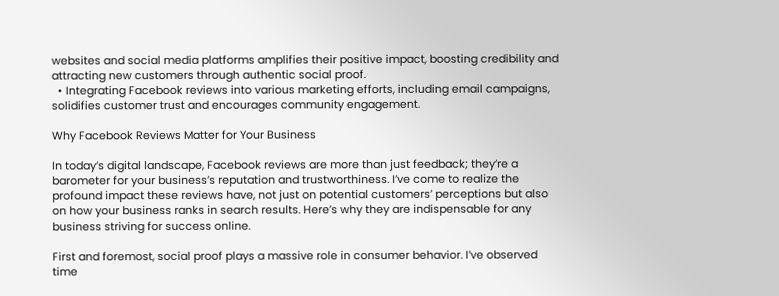websites and social media platforms amplifies their positive impact, boosting credibility and attracting new customers through authentic social proof.
  • Integrating Facebook reviews into various marketing efforts, including email campaigns, solidifies customer trust and encourages community engagement.

Why Facebook Reviews Matter for Your Business

In today’s digital landscape, Facebook reviews are more than just feedback; they’re a barometer for your business’s reputation and trustworthiness. I’ve come to realize the profound impact these reviews have, not just on potential customers’ perceptions but also on how your business ranks in search results. Here’s why they are indispensable for any business striving for success online.

First and foremost, social proof plays a massive role in consumer behavior. I’ve observed time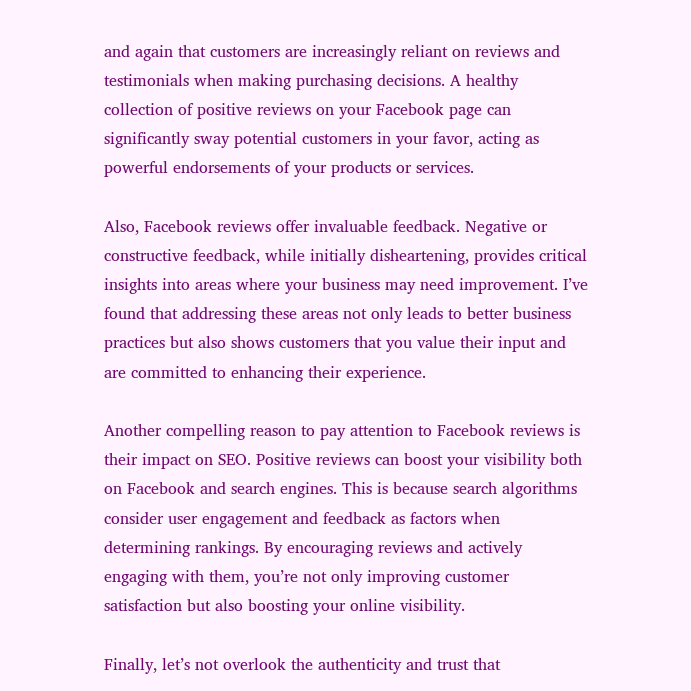and again that customers are increasingly reliant on reviews and testimonials when making purchasing decisions. A healthy collection of positive reviews on your Facebook page can significantly sway potential customers in your favor, acting as powerful endorsements of your products or services.

Also, Facebook reviews offer invaluable feedback. Negative or constructive feedback, while initially disheartening, provides critical insights into areas where your business may need improvement. I’ve found that addressing these areas not only leads to better business practices but also shows customers that you value their input and are committed to enhancing their experience.

Another compelling reason to pay attention to Facebook reviews is their impact on SEO. Positive reviews can boost your visibility both on Facebook and search engines. This is because search algorithms consider user engagement and feedback as factors when determining rankings. By encouraging reviews and actively engaging with them, you’re not only improving customer satisfaction but also boosting your online visibility.

Finally, let’s not overlook the authenticity and trust that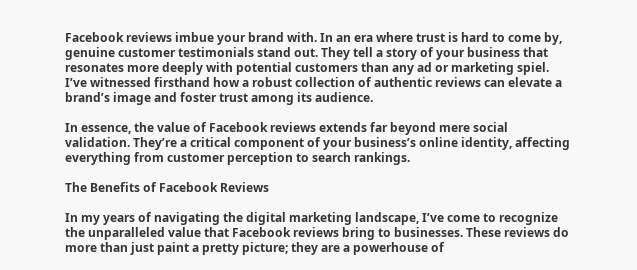Facebook reviews imbue your brand with. In an era where trust is hard to come by, genuine customer testimonials stand out. They tell a story of your business that resonates more deeply with potential customers than any ad or marketing spiel. I’ve witnessed firsthand how a robust collection of authentic reviews can elevate a brand’s image and foster trust among its audience.

In essence, the value of Facebook reviews extends far beyond mere social validation. They’re a critical component of your business’s online identity, affecting everything from customer perception to search rankings.

The Benefits of Facebook Reviews

In my years of navigating the digital marketing landscape, I’ve come to recognize the unparalleled value that Facebook reviews bring to businesses. These reviews do more than just paint a pretty picture; they are a powerhouse of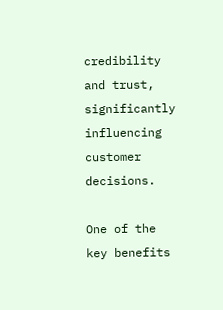credibility and trust, significantly influencing customer decisions.

One of the key benefits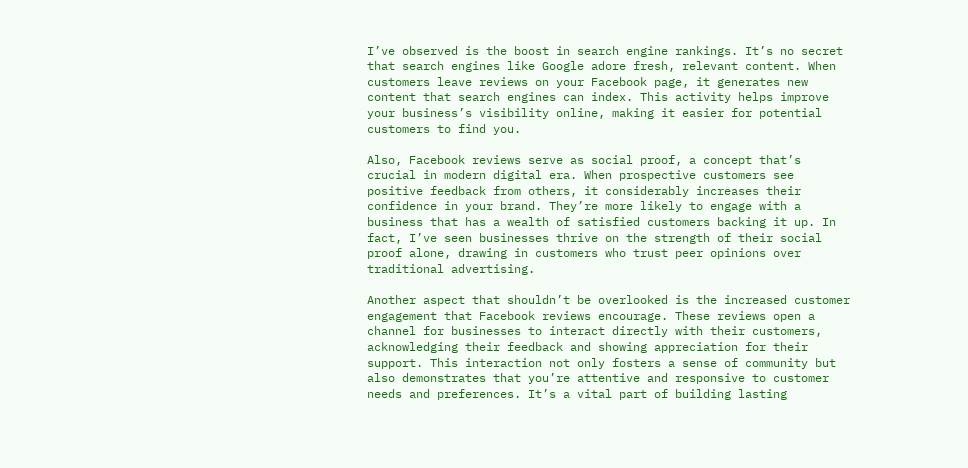I’ve observed is the boost in search engine rankings. It’s no secret that search engines like Google adore fresh, relevant content. When customers leave reviews on your Facebook page, it generates new content that search engines can index. This activity helps improve your business’s visibility online, making it easier for potential customers to find you.

Also, Facebook reviews serve as social proof, a concept that’s crucial in modern digital era. When prospective customers see positive feedback from others, it considerably increases their confidence in your brand. They’re more likely to engage with a business that has a wealth of satisfied customers backing it up. In fact, I’ve seen businesses thrive on the strength of their social proof alone, drawing in customers who trust peer opinions over traditional advertising.

Another aspect that shouldn’t be overlooked is the increased customer engagement that Facebook reviews encourage. These reviews open a channel for businesses to interact directly with their customers, acknowledging their feedback and showing appreciation for their support. This interaction not only fosters a sense of community but also demonstrates that you’re attentive and responsive to customer needs and preferences. It’s a vital part of building lasting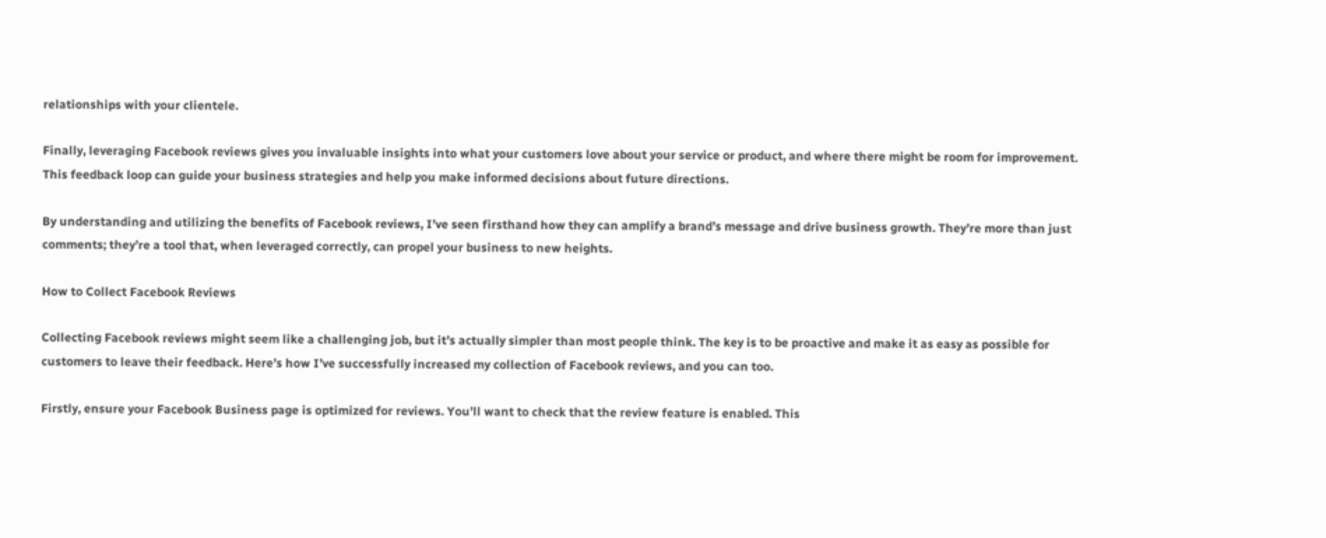relationships with your clientele.

Finally, leveraging Facebook reviews gives you invaluable insights into what your customers love about your service or product, and where there might be room for improvement. This feedback loop can guide your business strategies and help you make informed decisions about future directions.

By understanding and utilizing the benefits of Facebook reviews, I’ve seen firsthand how they can amplify a brand’s message and drive business growth. They’re more than just comments; they’re a tool that, when leveraged correctly, can propel your business to new heights.

How to Collect Facebook Reviews

Collecting Facebook reviews might seem like a challenging job, but it’s actually simpler than most people think. The key is to be proactive and make it as easy as possible for customers to leave their feedback. Here’s how I’ve successfully increased my collection of Facebook reviews, and you can too.

Firstly, ensure your Facebook Business page is optimized for reviews. You’ll want to check that the review feature is enabled. This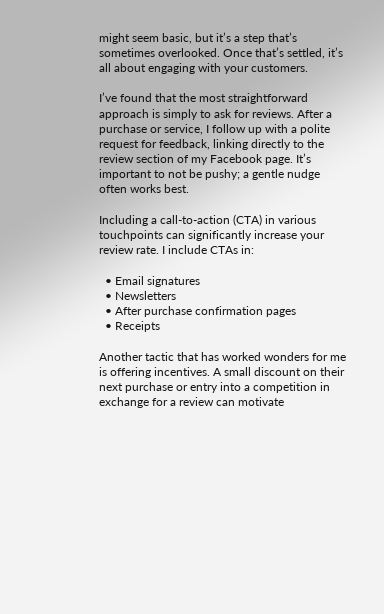might seem basic, but it’s a step that’s sometimes overlooked. Once that’s settled, it’s all about engaging with your customers.

I’ve found that the most straightforward approach is simply to ask for reviews. After a purchase or service, I follow up with a polite request for feedback, linking directly to the review section of my Facebook page. It’s important to not be pushy; a gentle nudge often works best.

Including a call-to-action (CTA) in various touchpoints can significantly increase your review rate. I include CTAs in:

  • Email signatures
  • Newsletters
  • After purchase confirmation pages
  • Receipts

Another tactic that has worked wonders for me is offering incentives. A small discount on their next purchase or entry into a competition in exchange for a review can motivate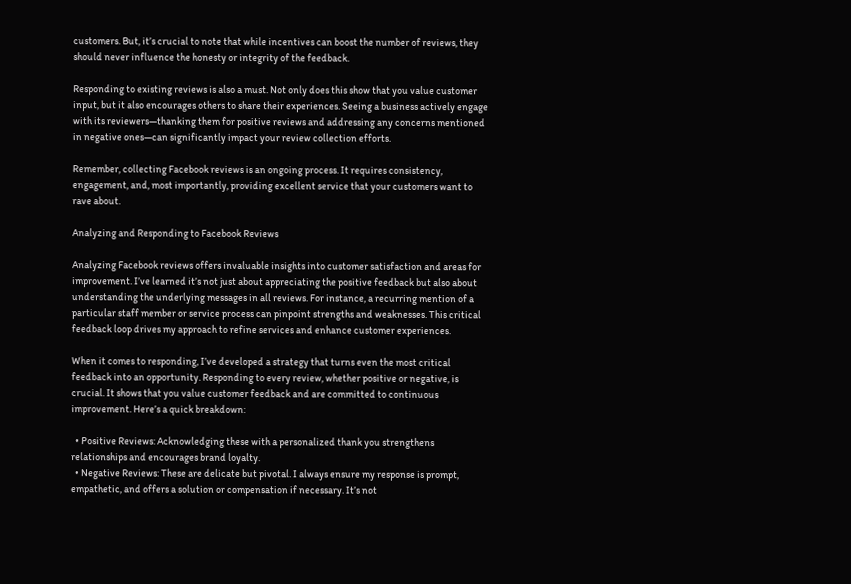customers. But, it’s crucial to note that while incentives can boost the number of reviews, they should never influence the honesty or integrity of the feedback.

Responding to existing reviews is also a must. Not only does this show that you value customer input, but it also encourages others to share their experiences. Seeing a business actively engage with its reviewers—thanking them for positive reviews and addressing any concerns mentioned in negative ones—can significantly impact your review collection efforts.

Remember, collecting Facebook reviews is an ongoing process. It requires consistency, engagement, and, most importantly, providing excellent service that your customers want to rave about.

Analyzing and Responding to Facebook Reviews

Analyzing Facebook reviews offers invaluable insights into customer satisfaction and areas for improvement. I’ve learned it’s not just about appreciating the positive feedback but also about understanding the underlying messages in all reviews. For instance, a recurring mention of a particular staff member or service process can pinpoint strengths and weaknesses. This critical feedback loop drives my approach to refine services and enhance customer experiences.

When it comes to responding, I’ve developed a strategy that turns even the most critical feedback into an opportunity. Responding to every review, whether positive or negative, is crucial. It shows that you value customer feedback and are committed to continuous improvement. Here’s a quick breakdown:

  • Positive Reviews: Acknowledging these with a personalized thank you strengthens relationships and encourages brand loyalty.
  • Negative Reviews: These are delicate but pivotal. I always ensure my response is prompt, empathetic, and offers a solution or compensation if necessary. It’s not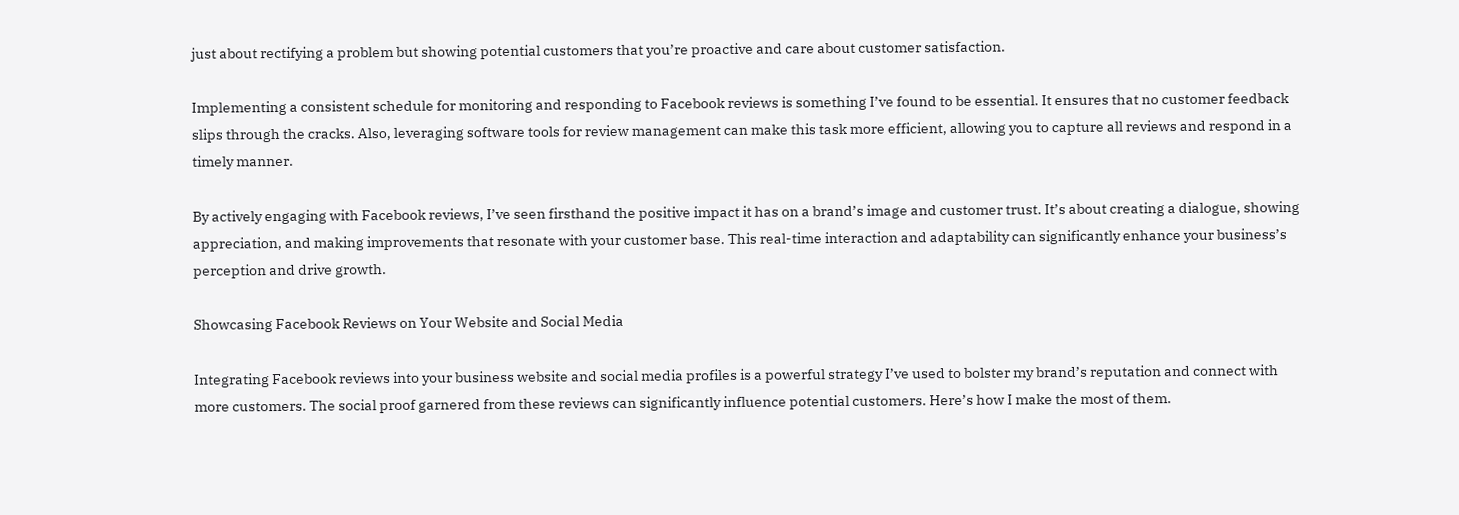just about rectifying a problem but showing potential customers that you’re proactive and care about customer satisfaction.

Implementing a consistent schedule for monitoring and responding to Facebook reviews is something I’ve found to be essential. It ensures that no customer feedback slips through the cracks. Also, leveraging software tools for review management can make this task more efficient, allowing you to capture all reviews and respond in a timely manner.

By actively engaging with Facebook reviews, I’ve seen firsthand the positive impact it has on a brand’s image and customer trust. It’s about creating a dialogue, showing appreciation, and making improvements that resonate with your customer base. This real-time interaction and adaptability can significantly enhance your business’s perception and drive growth.

Showcasing Facebook Reviews on Your Website and Social Media

Integrating Facebook reviews into your business website and social media profiles is a powerful strategy I’ve used to bolster my brand’s reputation and connect with more customers. The social proof garnered from these reviews can significantly influence potential customers. Here’s how I make the most of them.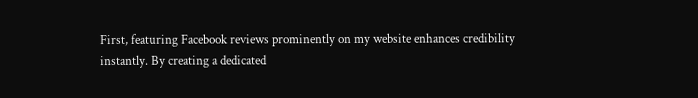First, featuring Facebook reviews prominently on my website enhances credibility instantly. By creating a dedicated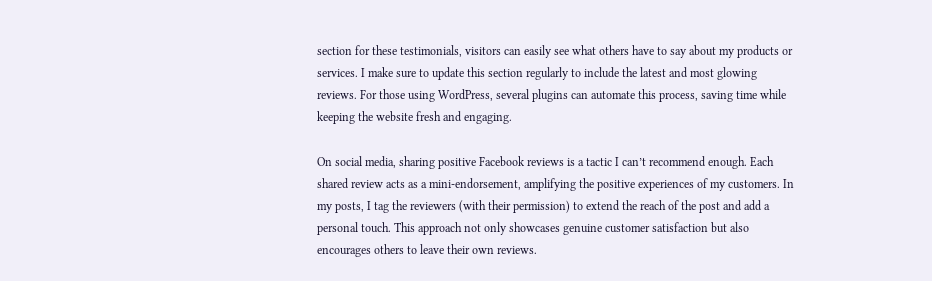section for these testimonials, visitors can easily see what others have to say about my products or services. I make sure to update this section regularly to include the latest and most glowing reviews. For those using WordPress, several plugins can automate this process, saving time while keeping the website fresh and engaging.

On social media, sharing positive Facebook reviews is a tactic I can’t recommend enough. Each shared review acts as a mini-endorsement, amplifying the positive experiences of my customers. In my posts, I tag the reviewers (with their permission) to extend the reach of the post and add a personal touch. This approach not only showcases genuine customer satisfaction but also encourages others to leave their own reviews.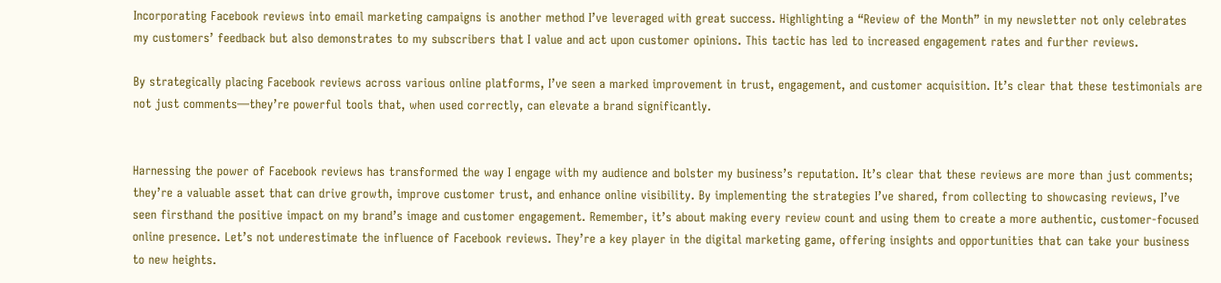Incorporating Facebook reviews into email marketing campaigns is another method I’ve leveraged with great success. Highlighting a “Review of the Month” in my newsletter not only celebrates my customers’ feedback but also demonstrates to my subscribers that I value and act upon customer opinions. This tactic has led to increased engagement rates and further reviews.

By strategically placing Facebook reviews across various online platforms, I’ve seen a marked improvement in trust, engagement, and customer acquisition. It’s clear that these testimonials are not just comments—they’re powerful tools that, when used correctly, can elevate a brand significantly.


Harnessing the power of Facebook reviews has transformed the way I engage with my audience and bolster my business’s reputation. It’s clear that these reviews are more than just comments; they’re a valuable asset that can drive growth, improve customer trust, and enhance online visibility. By implementing the strategies I’ve shared, from collecting to showcasing reviews, I’ve seen firsthand the positive impact on my brand’s image and customer engagement. Remember, it’s about making every review count and using them to create a more authentic, customer-focused online presence. Let’s not underestimate the influence of Facebook reviews. They’re a key player in the digital marketing game, offering insights and opportunities that can take your business to new heights.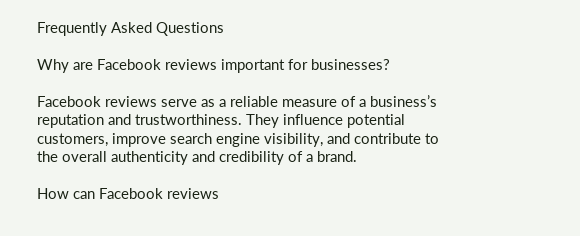Frequently Asked Questions

Why are Facebook reviews important for businesses?

Facebook reviews serve as a reliable measure of a business’s reputation and trustworthiness. They influence potential customers, improve search engine visibility, and contribute to the overall authenticity and credibility of a brand.

How can Facebook reviews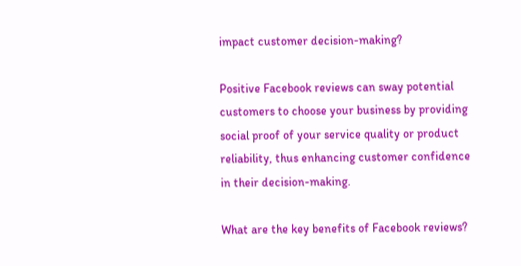impact customer decision-making?

Positive Facebook reviews can sway potential customers to choose your business by providing social proof of your service quality or product reliability, thus enhancing customer confidence in their decision-making.

What are the key benefits of Facebook reviews?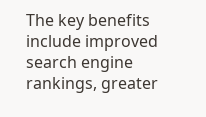The key benefits include improved search engine rankings, greater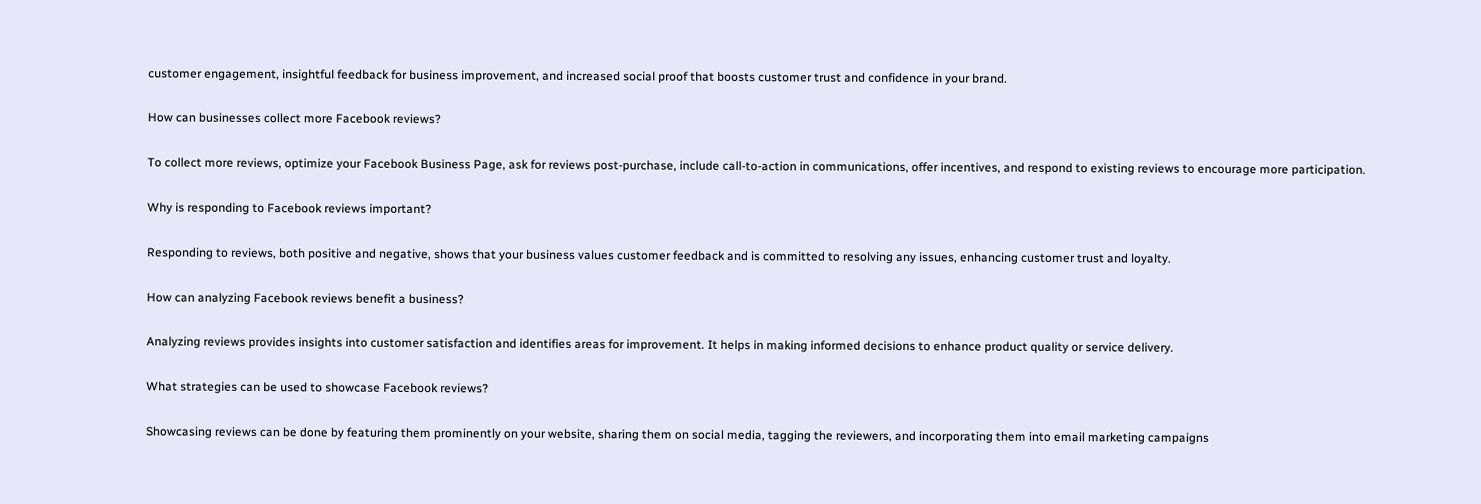customer engagement, insightful feedback for business improvement, and increased social proof that boosts customer trust and confidence in your brand.

How can businesses collect more Facebook reviews?

To collect more reviews, optimize your Facebook Business Page, ask for reviews post-purchase, include call-to-action in communications, offer incentives, and respond to existing reviews to encourage more participation.

Why is responding to Facebook reviews important?

Responding to reviews, both positive and negative, shows that your business values customer feedback and is committed to resolving any issues, enhancing customer trust and loyalty.

How can analyzing Facebook reviews benefit a business?

Analyzing reviews provides insights into customer satisfaction and identifies areas for improvement. It helps in making informed decisions to enhance product quality or service delivery.

What strategies can be used to showcase Facebook reviews?

Showcasing reviews can be done by featuring them prominently on your website, sharing them on social media, tagging the reviewers, and incorporating them into email marketing campaigns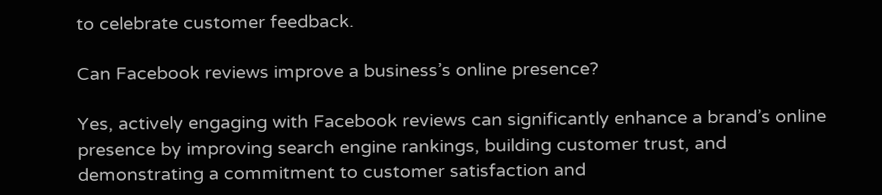to celebrate customer feedback.

Can Facebook reviews improve a business’s online presence?

Yes, actively engaging with Facebook reviews can significantly enhance a brand’s online presence by improving search engine rankings, building customer trust, and demonstrating a commitment to customer satisfaction and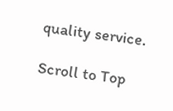quality service.

Scroll to Top